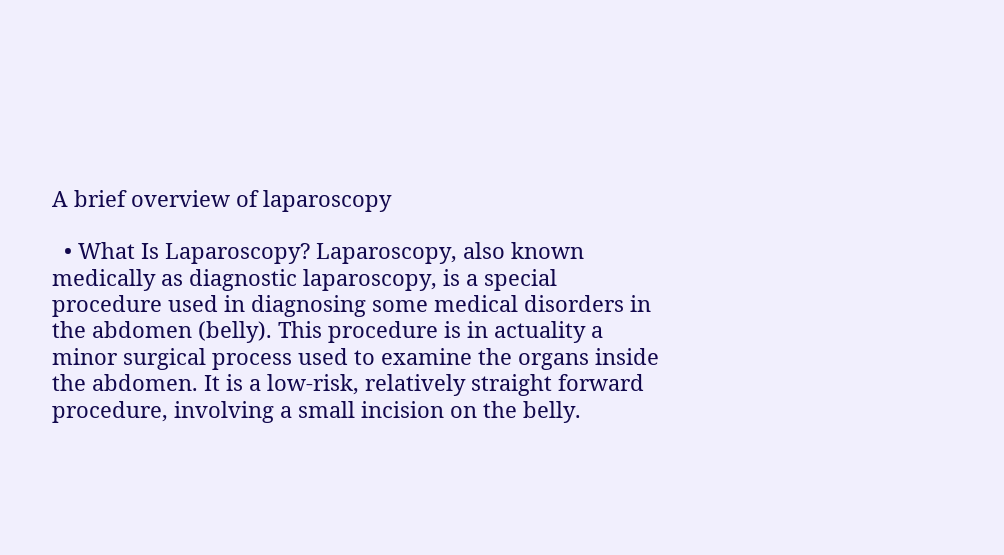A brief overview of laparoscopy

  • What Is Laparoscopy? Laparoscopy, also known medically as diagnostic laparoscopy, is a special procedure used in diagnosing some medical disorders in the abdomen (belly). This procedure is in actuality a minor surgical process used to examine the organs inside the abdomen. It is a low-risk, relatively straight forward procedure, involving a small incision on the belly.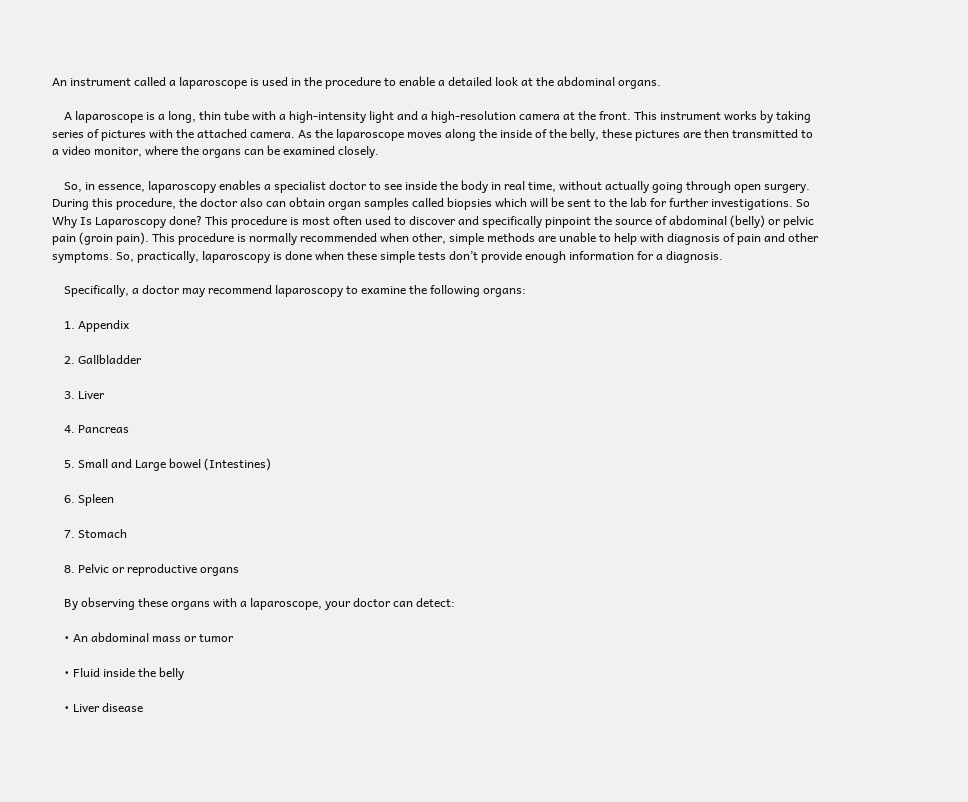An instrument called a laparoscope is used in the procedure to enable a detailed look at the abdominal organs.

    A laparoscope is a long, thin tube with a high-intensity light and a high-resolution camera at the front. This instrument works by taking series of pictures with the attached camera. As the laparoscope moves along the inside of the belly, these pictures are then transmitted to a video monitor, where the organs can be examined closely.

    So, in essence, laparoscopy enables a specialist doctor to see inside the body in real time, without actually going through open surgery. During this procedure, the doctor also can obtain organ samples called biopsies which will be sent to the lab for further investigations. So Why Is Laparoscopy done? This procedure is most often used to discover and specifically pinpoint the source of abdominal (belly) or pelvic pain (groin pain). This procedure is normally recommended when other, simple methods are unable to help with diagnosis of pain and other symptoms. So, practically, laparoscopy is done when these simple tests don’t provide enough information for a diagnosis.

    Specifically, a doctor may recommend laparoscopy to examine the following organs:

    1. Appendix

    2. Gallbladder

    3. Liver

    4. Pancreas

    5. Small and Large bowel (Intestines)

    6. Spleen

    7. Stomach

    8. Pelvic or reproductive organs

    By observing these organs with a laparoscope, your doctor can detect:

    • An abdominal mass or tumor

    • Fluid inside the belly

    • Liver disease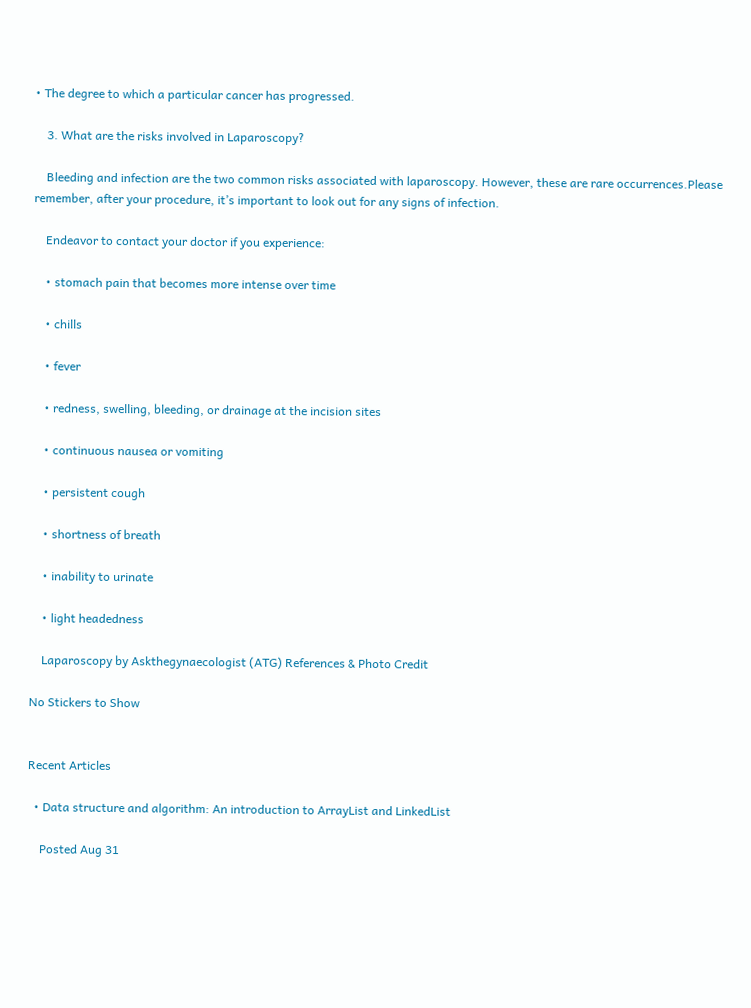• The degree to which a particular cancer has progressed.

    3. What are the risks involved in Laparoscopy?

    Bleeding and infection are the two common risks associated with laparoscopy. However, these are rare occurrences.Please remember, after your procedure, it’s important to look out for any signs of infection.

    Endeavor to contact your doctor if you experience:

    • stomach pain that becomes more intense over time

    • chills

    • fever

    • redness, swelling, bleeding, or drainage at the incision sites

    • continuous nausea or vomiting

    • persistent cough

    • shortness of breath

    • inability to urinate

    • light headedness

    Laparoscopy by Askthegynaecologist (ATG) References & Photo Credit

No Stickers to Show


Recent Articles

  • Data structure and algorithm: An introduction to ArrayList and LinkedList

    Posted Aug 31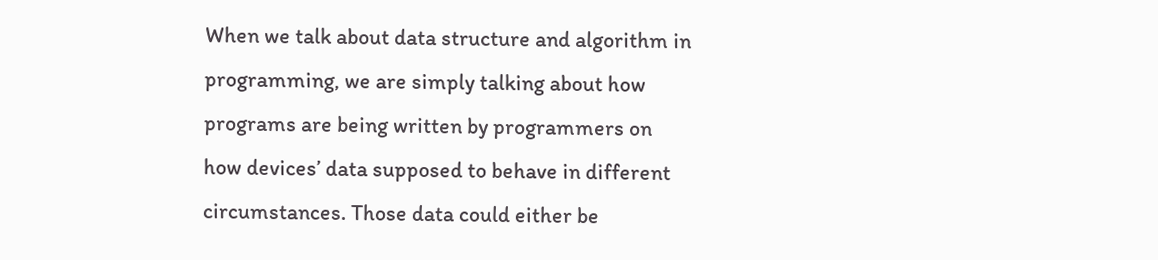When we talk about data structure and algorithm in programming, we are simply talking about how programs are being written by programmers on how devices’ data supposed to behave in different circumstances. Those data could either be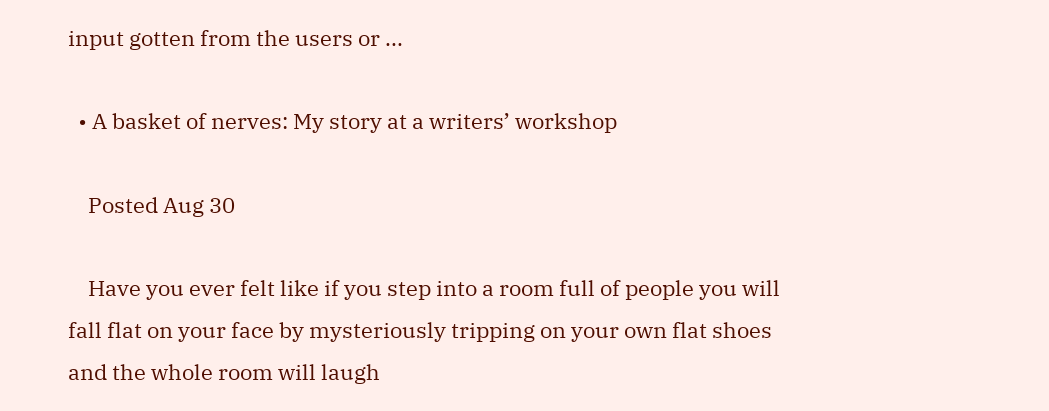input gotten from the users or ...

  • A basket of nerves: My story at a writers’ workshop

    Posted Aug 30

    Have you ever felt like if you step into a room full of people you will fall flat on your face by mysteriously tripping on your own flat shoes and the whole room will laugh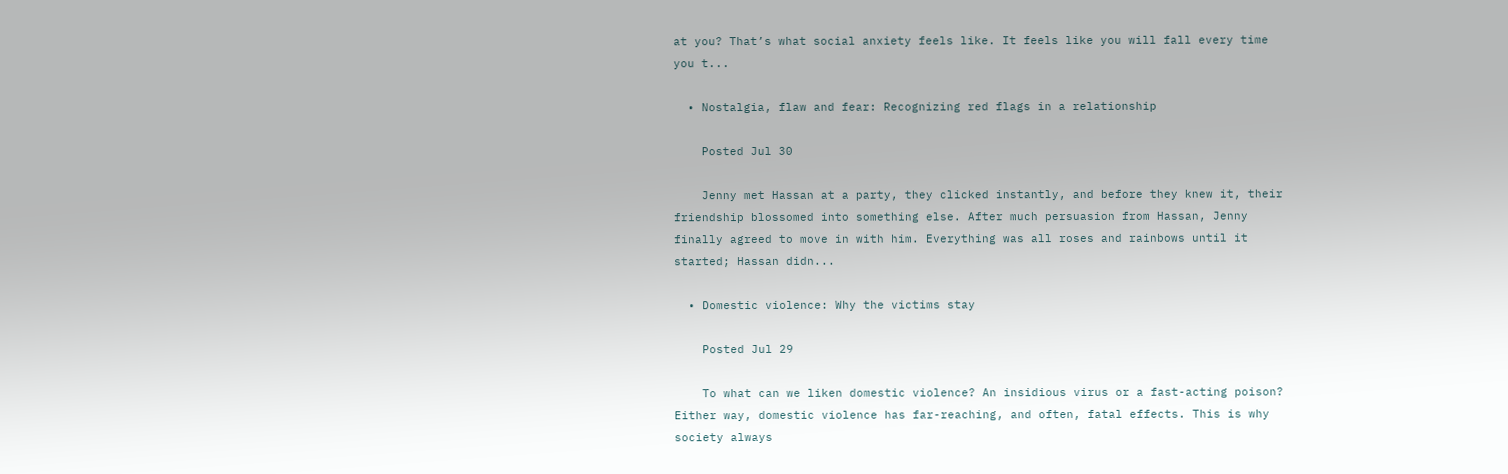at you? That’s what social anxiety feels like. It feels like you will fall every time you t...

  • Nostalgia, flaw and fear: Recognizing red flags in a relationship

    Posted Jul 30

    Jenny met Hassan at a party, they clicked instantly, and before they knew it, their friendship blossomed into something else. After much persuasion from Hassan, Jenny finally agreed to move in with him. Everything was all roses and rainbows until it started; Hassan didn...

  • Domestic violence: Why the victims stay

    Posted Jul 29

    To what can we liken domestic violence? An insidious virus or a fast-acting poison? Either way, domestic violence has far-reaching, and often, fatal effects. This is why society always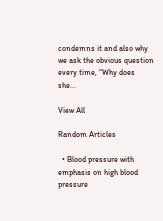condemns it and also why we ask the obvious question every time, “Why does she...

View All

Random Articles

  • Blood pressure with emphasis on high blood pressure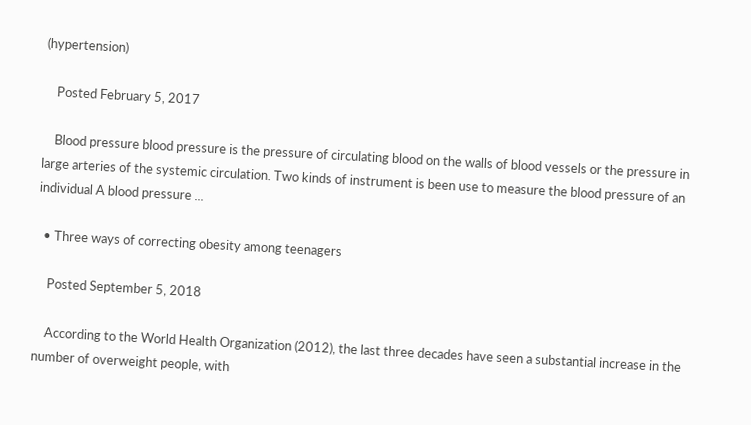(hypertension)

    Posted February 5, 2017

    Blood pressure blood pressure is the pressure of circulating blood on the walls of blood vessels or the pressure in large arteries of the systemic circulation. Two kinds of instrument is been use to measure the blood pressure of an individual A blood pressure ...

  • Three ways of correcting obesity among teenagers

    Posted September 5, 2018

    According to the World Health Organization (2012), the last three decades have seen a substantial increase in the number of overweight people, with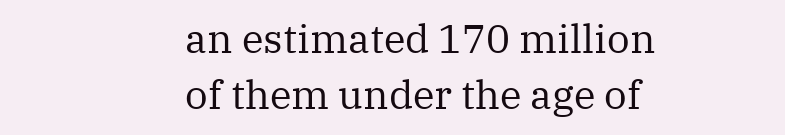an estimated 170 million of them under the age of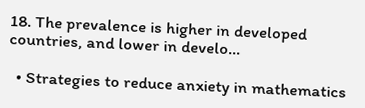18. The prevalence is higher in developed countries, and lower in develo...

  • Strategies to reduce anxiety in mathematics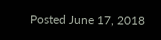Posted June 17, 2018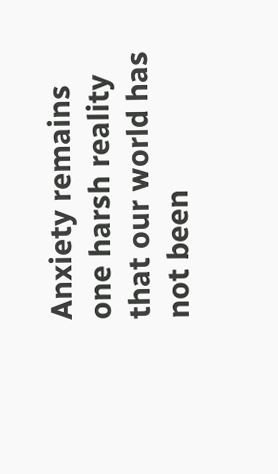Anxiety remains one harsh reality that our world has not been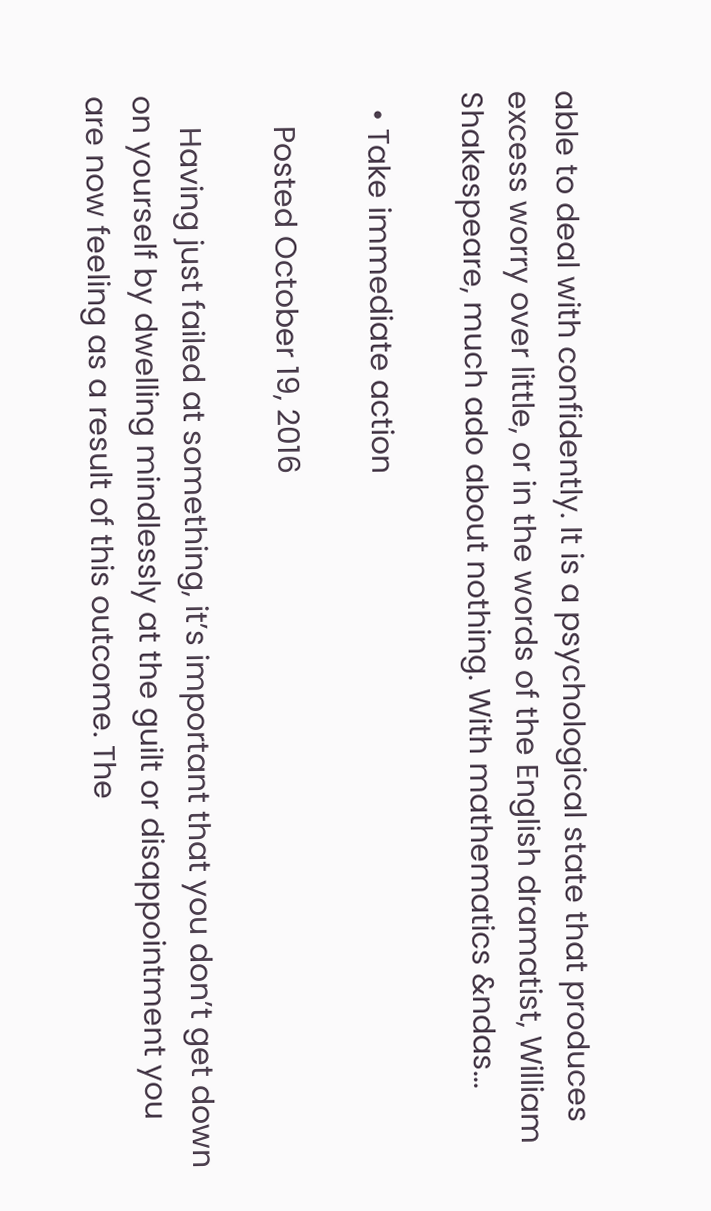able to deal with confidently. It is a psychological state that produces excess worry over little, or in the words of the English dramatist, William Shakespeare, much ado about nothing. With mathematics &ndas...

  • Take immediate action

    Posted October 19, 2016

    Having just failed at something, it’s important that you don’t get down on yourself by dwelling mindlessly at the guilt or disappointment you are now feeling as a result of this outcome. The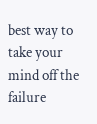best way to take your mind off the failure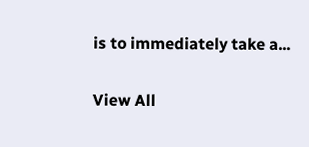is to immediately take a...

View All